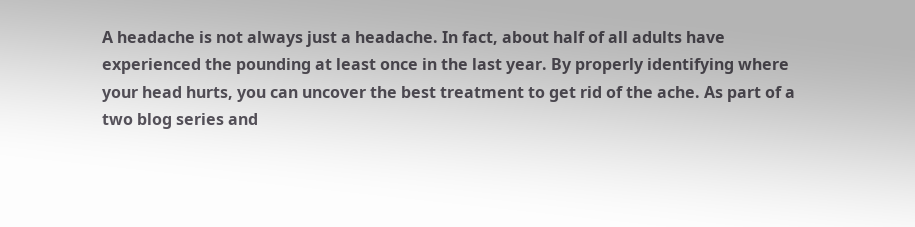A headache is not always just a headache. In fact, about half of all adults have experienced the pounding at least once in the last year. By properly identifying where your head hurts, you can uncover the best treatment to get rid of the ache. As part of a two blog series and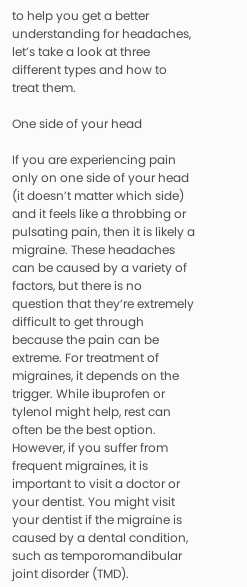to help you get a better understanding for headaches, let’s take a look at three different types and how to treat them.

One side of your head

If you are experiencing pain only on one side of your head (it doesn’t matter which side) and it feels like a throbbing or pulsating pain, then it is likely a migraine. These headaches can be caused by a variety of factors, but there is no question that they’re extremely difficult to get through because the pain can be extreme. For treatment of migraines, it depends on the trigger. While ibuprofen or tylenol might help, rest can often be the best option. However, if you suffer from frequent migraines, it is important to visit a doctor or your dentist. You might visit your dentist if the migraine is caused by a dental condition, such as temporomandibular joint disorder (TMD).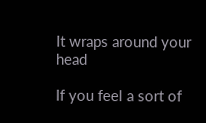It wraps around your head

If you feel a sort of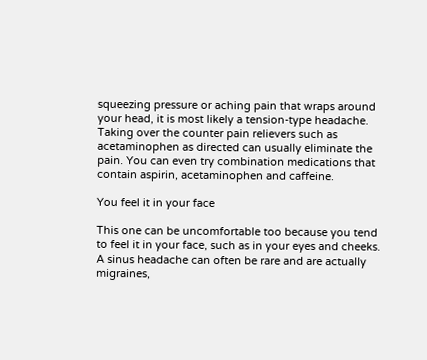squeezing pressure or aching pain that wraps around your head, it is most likely a tension-type headache. Taking over the counter pain relievers such as acetaminophen as directed can usually eliminate the pain. You can even try combination medications that contain aspirin, acetaminophen and caffeine.

You feel it in your face

This one can be uncomfortable too because you tend to feel it in your face, such as in your eyes and cheeks. A sinus headache can often be rare and are actually migraines,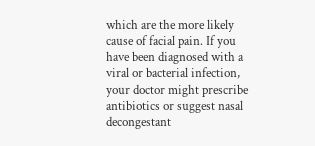which are the more likely cause of facial pain. If you have been diagnosed with a viral or bacterial infection, your doctor might prescribe antibiotics or suggest nasal decongestant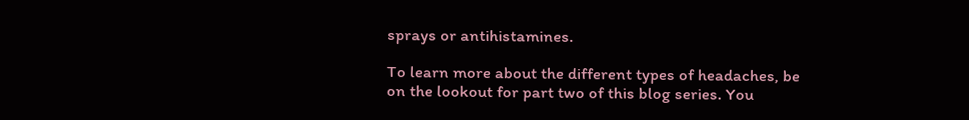sprays or antihistamines.

To learn more about the different types of headaches, be on the lookout for part two of this blog series. You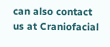can also contact us at Craniofacial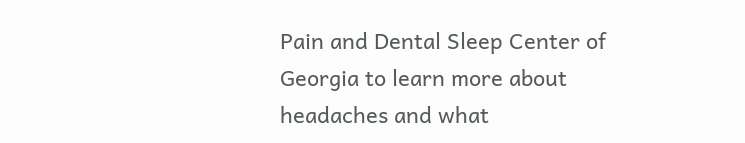Pain and Dental Sleep Center of Georgia to learn more about headaches and what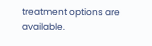treatment options are available.